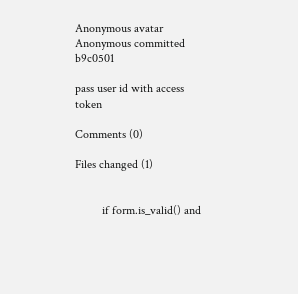Anonymous avatar Anonymous committed b9c0501

pass user id with access token

Comments (0)

Files changed (1)


         if form.is_valid() and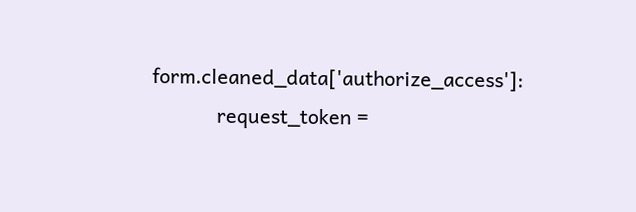form.cleaned_data['authorize_access']:
             request_token =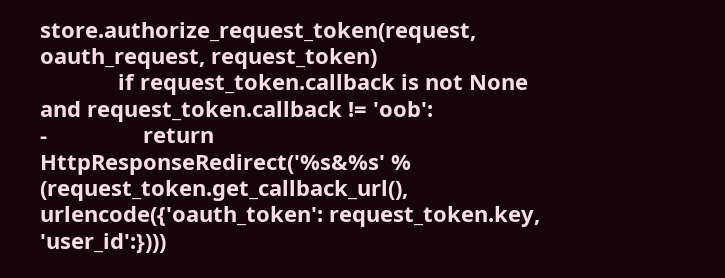store.authorize_request_token(request, oauth_request, request_token)
             if request_token.callback is not None and request_token.callback != 'oob':
-                return HttpResponseRedirect('%s&%s' % (request_token.get_callback_url(), urlencode({'oauth_token': request_token.key, 'user_id':})))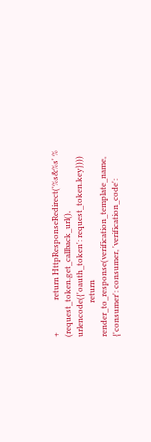+                return HttpResponseRedirect('%s&%s' % (request_token.get_callback_url(), urlencode({'oauth_token': request_token.key})))
                 return render_to_response(verification_template_name, {'consumer': consumer, 'verification_code':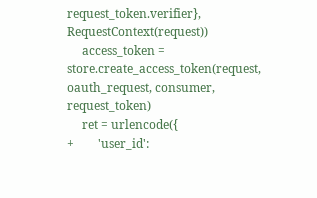request_token.verifier}, RequestContext(request))
     access_token = store.create_access_token(request, oauth_request, consumer, request_token)
     ret = urlencode({
+        'user_id':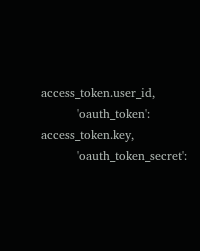access_token.user_id,
         'oauth_token': access_token.key,
         'oauth_token_secret':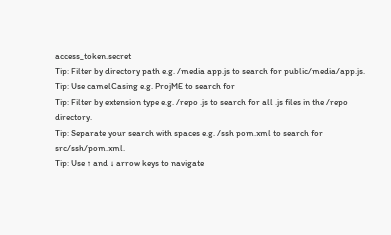access_token.secret
Tip: Filter by directory path e.g. /media app.js to search for public/media/app.js.
Tip: Use camelCasing e.g. ProjME to search for
Tip: Filter by extension type e.g. /repo .js to search for all .js files in the /repo directory.
Tip: Separate your search with spaces e.g. /ssh pom.xml to search for src/ssh/pom.xml.
Tip: Use ↑ and ↓ arrow keys to navigate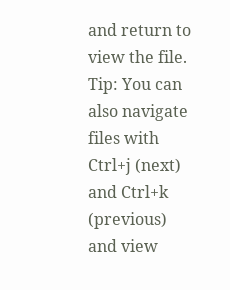and return to view the file.
Tip: You can also navigate files with Ctrl+j (next) and Ctrl+k (previous) and view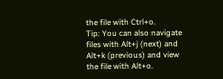the file with Ctrl+o.
Tip: You can also navigate files with Alt+j (next) and Alt+k (previous) and view the file with Alt+o.